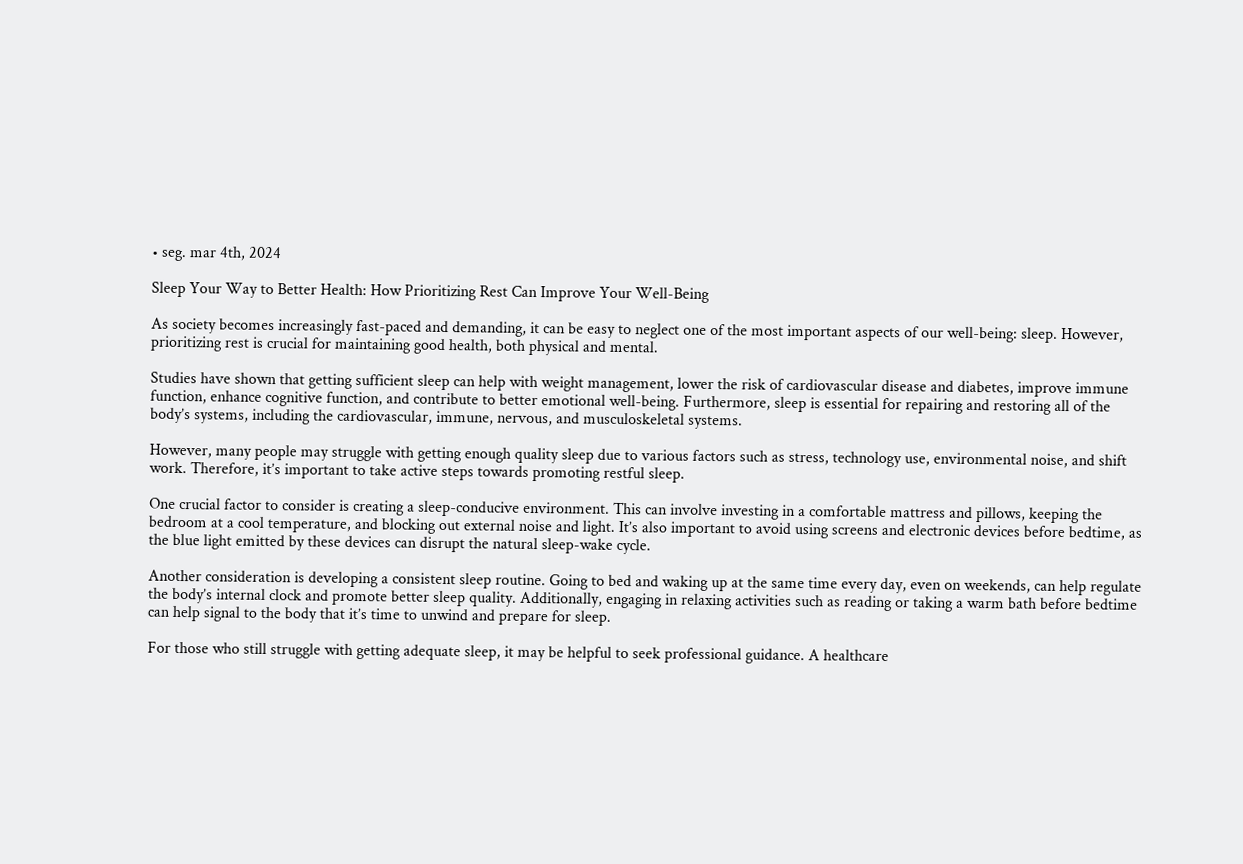• seg. mar 4th, 2024

Sleep Your Way to Better Health: How Prioritizing Rest Can Improve Your Well-Being

As society becomes increasingly fast-paced and demanding, it can be easy to neglect one of the most important aspects of our well-being: sleep. However, prioritizing rest is crucial for maintaining good health, both physical and mental.

Studies have shown that getting sufficient sleep can help with weight management, lower the risk of cardiovascular disease and diabetes, improve immune function, enhance cognitive function, and contribute to better emotional well-being. Furthermore, sleep is essential for repairing and restoring all of the body’s systems, including the cardiovascular, immune, nervous, and musculoskeletal systems.

However, many people may struggle with getting enough quality sleep due to various factors such as stress, technology use, environmental noise, and shift work. Therefore, it’s important to take active steps towards promoting restful sleep.

One crucial factor to consider is creating a sleep-conducive environment. This can involve investing in a comfortable mattress and pillows, keeping the bedroom at a cool temperature, and blocking out external noise and light. It’s also important to avoid using screens and electronic devices before bedtime, as the blue light emitted by these devices can disrupt the natural sleep-wake cycle.

Another consideration is developing a consistent sleep routine. Going to bed and waking up at the same time every day, even on weekends, can help regulate the body’s internal clock and promote better sleep quality. Additionally, engaging in relaxing activities such as reading or taking a warm bath before bedtime can help signal to the body that it’s time to unwind and prepare for sleep.

For those who still struggle with getting adequate sleep, it may be helpful to seek professional guidance. A healthcare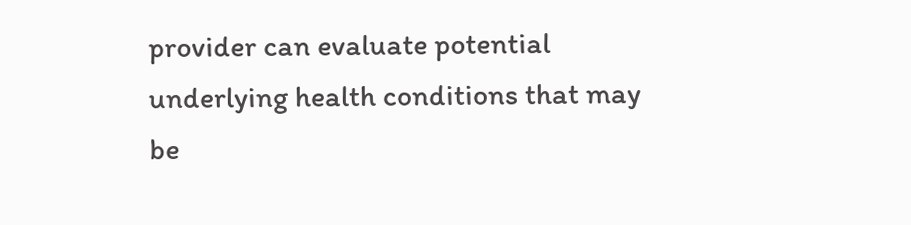provider can evaluate potential underlying health conditions that may be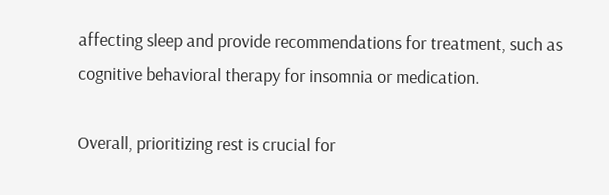affecting sleep and provide recommendations for treatment, such as cognitive behavioral therapy for insomnia or medication.

Overall, prioritizing rest is crucial for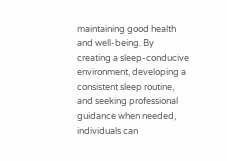maintaining good health and well-being. By creating a sleep-conducive environment, developing a consistent sleep routine, and seeking professional guidance when needed, individuals can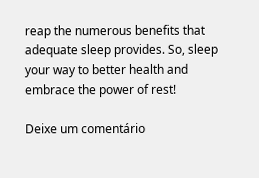reap the numerous benefits that adequate sleep provides. So, sleep your way to better health and embrace the power of rest!

Deixe um comentário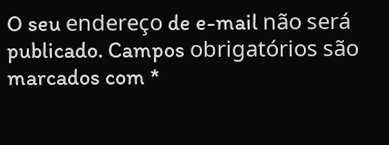O seu endereço de e-mail não será publicado. Campos obrigatórios são marcados com *